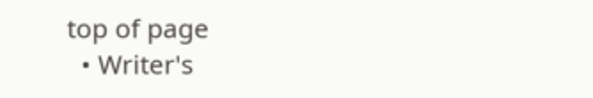top of page
  • Writer's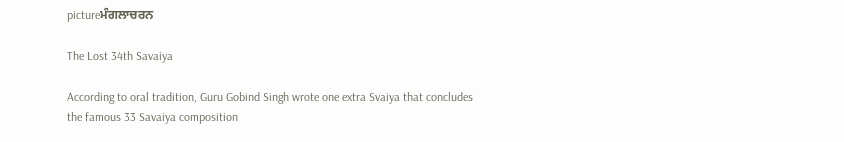pictureਮੰਗਲਾਚਰਨ

The Lost 34th Savaiya

According to oral tradition, Guru Gobind Singh wrote one extra Svaiya that concludes the famous 33 Savaiya composition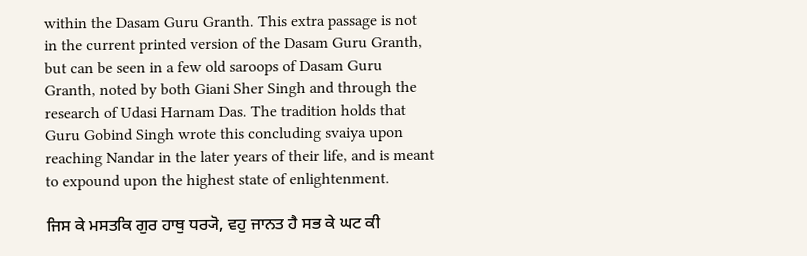within the Dasam Guru Granth. This extra passage is not in the current printed version of the Dasam Guru Granth, but can be seen in a few old saroops of Dasam Guru Granth, noted by both Giani Sher Singh and through the research of Udasi Harnam Das. The tradition holds that Guru Gobind Singh wrote this concluding svaiya upon reaching Nandar in the later years of their life, and is meant to expound upon the highest state of enlightenment.

ਜਿਸ ਕੇ ਮਸਤਕਿ ਗੁਰ ਹਾਥੁ ਧਰ੍ਯੋ, ਵਹੁ ਜਾਨਤ ਹੈ ਸਭ ਕੇ ਘਟ ਕੀ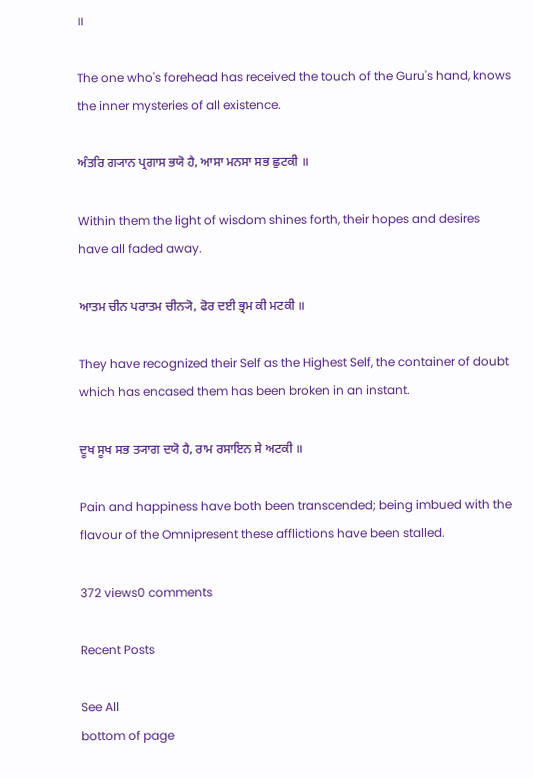॥

The one who's forehead has received the touch of the Guru's hand, knows the inner mysteries of all existence.

ਅੰਤਰਿ ਗ੍ਯਾਨ ਪ੍ਰਗਾਸ ਭਯੋ ਹੈ, ਆਸਾ ਮਨਸਾ ਸਭ ਛੁਟਕੀ ॥

Within them the light of wisdom shines forth, their hopes and desires have all faded away.

ਆਤਮ ਚੀਨ ਪਰਾਤਮ ਚੀਨ੍ਯੋ, ਫੋਰ ਦਈ ਭ੍ਰਮ ਕੀ ਮਟਕੀ ॥

They have recognized their Self as the Highest Self, the container of doubt which has encased them has been broken in an instant.

ਦੂਖ ਸੂਖ ਸਭ ਤ੍ਯਾਗ ਦਯੋ ਹੈ, ਰਾਮ ਰਸਾਇਨ ਸੇ ਅਟਕੀ ॥

Pain and happiness have both been transcended; being imbued with the flavour of the Omnipresent these afflictions have been stalled.

372 views0 comments

Recent Posts

See All
bottom of page